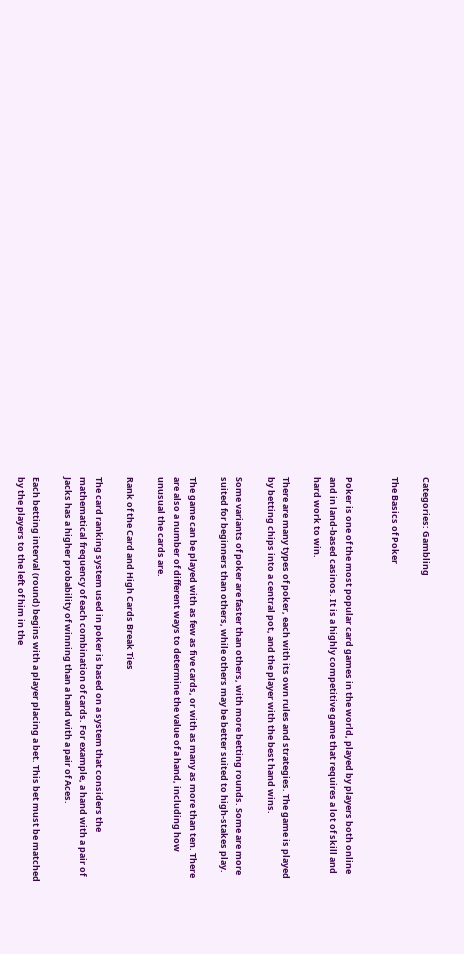Categories: Gambling

The Basics of Poker


Poker is one of the most popular card games in the world, played by players both online and in land-based casinos. It is a highly competitive game that requires a lot of skill and hard work to win.

There are many types of poker, each with its own rules and strategies. The game is played by betting chips into a central pot, and the player with the best hand wins.

Some variants of poker are faster than others, with more betting rounds. Some are more suited for beginners than others, while others may be better suited to high-stakes play.

The game can be played with as few as five cards, or with as many as more than ten. There are also a number of different ways to determine the value of a hand, including how unusual the cards are.

Rank of the Card and High Cards Break Ties

The card ranking system used in poker is based on a system that considers the mathematical frequency of each combination of cards. For example, a hand with a pair of Jacks has a higher probability of winning than a hand with a pair of Aces.

Each betting interval (round) begins with a player placing a bet. This bet must be matched by the players to the left of him in the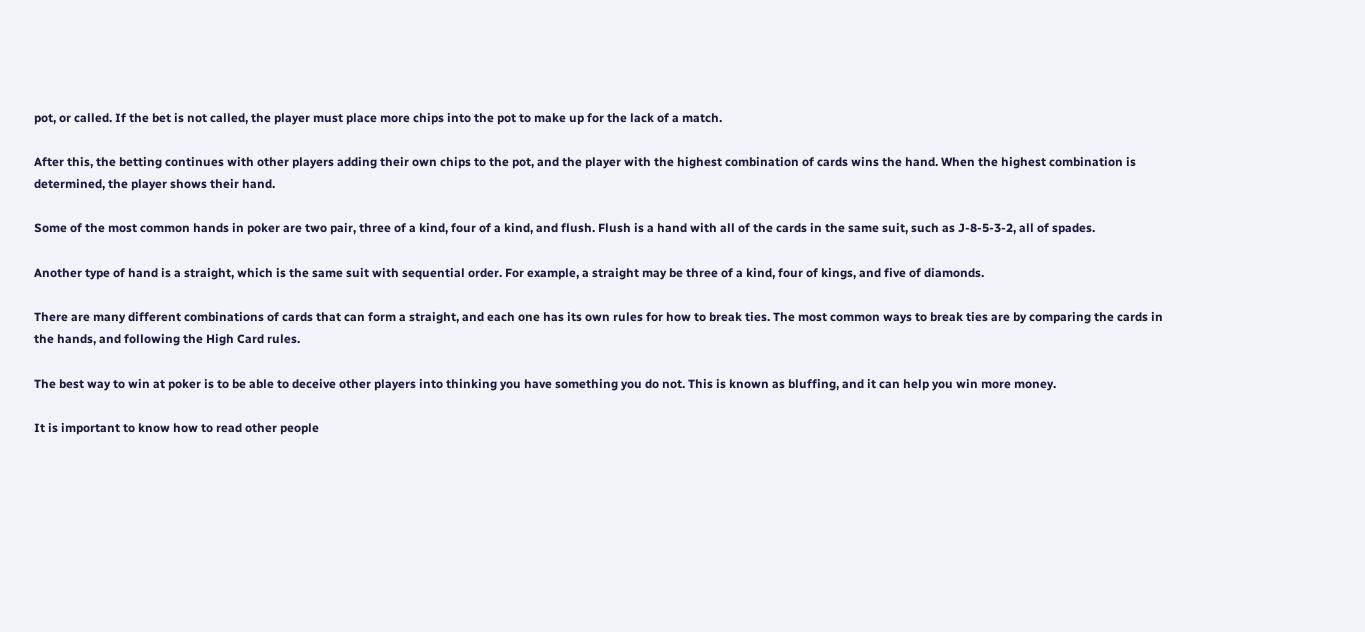pot, or called. If the bet is not called, the player must place more chips into the pot to make up for the lack of a match.

After this, the betting continues with other players adding their own chips to the pot, and the player with the highest combination of cards wins the hand. When the highest combination is determined, the player shows their hand.

Some of the most common hands in poker are two pair, three of a kind, four of a kind, and flush. Flush is a hand with all of the cards in the same suit, such as J-8-5-3-2, all of spades.

Another type of hand is a straight, which is the same suit with sequential order. For example, a straight may be three of a kind, four of kings, and five of diamonds.

There are many different combinations of cards that can form a straight, and each one has its own rules for how to break ties. The most common ways to break ties are by comparing the cards in the hands, and following the High Card rules.

The best way to win at poker is to be able to deceive other players into thinking you have something you do not. This is known as bluffing, and it can help you win more money.

It is important to know how to read other people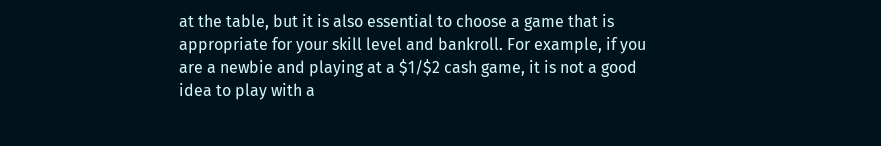at the table, but it is also essential to choose a game that is appropriate for your skill level and bankroll. For example, if you are a newbie and playing at a $1/$2 cash game, it is not a good idea to play with a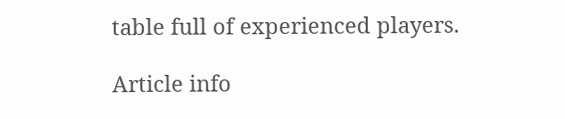table full of experienced players.

Article info